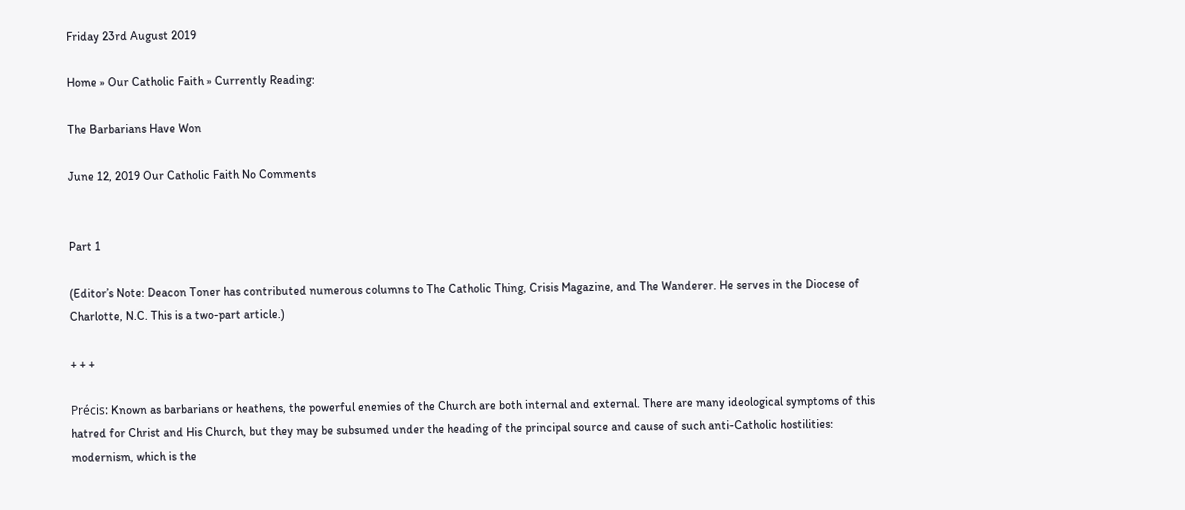Friday 23rd August 2019

Home » Our Catholic Faith » Currently Reading:

The Barbarians Have Won

June 12, 2019 Our Catholic Faith No Comments


Part 1

(Editor’s Note: Deacon Toner has contributed numerous columns to The Catholic Thing, Crisis Magazine, and The Wanderer. He serves in the Diocese of Charlotte, N.C. This is a two-part article.)

+ + +

Précis: Known as barbarians or heathens, the powerful enemies of the Church are both internal and external. There are many ideological symptoms of this hatred for Christ and His Church, but they may be subsumed under the heading of the principal source and cause of such anti-Catholic hostilities: modernism, which is the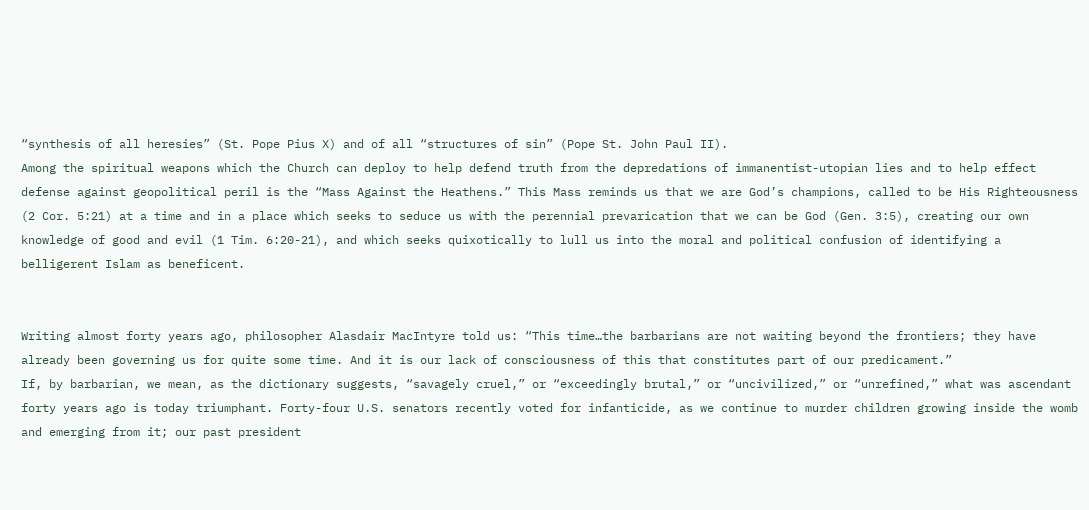“synthesis of all heresies” (St. Pope Pius X) and of all “structures of sin” (Pope St. John Paul II).
Among the spiritual weapons which the Church can deploy to help defend truth from the depredations of immanentist-utopian lies and to help effect defense against geopolitical peril is the “Mass Against the Heathens.” This Mass reminds us that we are God’s champions, called to be His Righteousness (2 Cor. 5:21) at a time and in a place which seeks to seduce us with the perennial prevarication that we can be God (Gen. 3:5), creating our own knowledge of good and evil (1 Tim. 6:20-21), and which seeks quixotically to lull us into the moral and political confusion of identifying a belligerent Islam as beneficent.


Writing almost forty years ago, philosopher Alasdair MacIntyre told us: “This time…the barbarians are not waiting beyond the frontiers; they have already been governing us for quite some time. And it is our lack of consciousness of this that constitutes part of our predicament.”
If, by barbarian, we mean, as the dictionary suggests, “savagely cruel,” or “exceedingly brutal,” or “uncivilized,” or “unrefined,” what was ascendant forty years ago is today triumphant. Forty-four U.S. senators recently voted for infanticide, as we continue to murder children growing inside the womb and emerging from it; our past president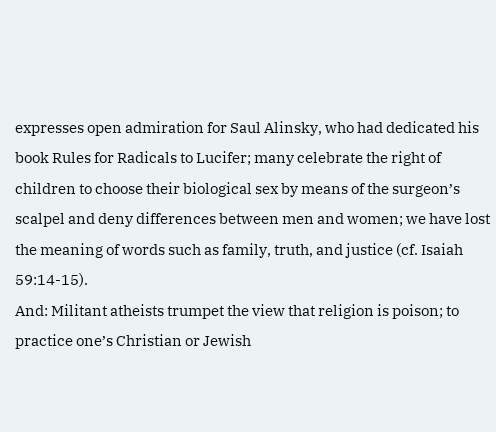expresses open admiration for Saul Alinsky, who had dedicated his book Rules for Radicals to Lucifer; many celebrate the right of children to choose their biological sex by means of the surgeon’s scalpel and deny differences between men and women; we have lost the meaning of words such as family, truth, and justice (cf. Isaiah 59:14-15).
And: Militant atheists trumpet the view that religion is poison; to practice one’s Christian or Jewish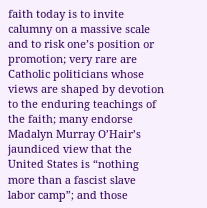faith today is to invite calumny on a massive scale and to risk one’s position or promotion; very rare are Catholic politicians whose views are shaped by devotion to the enduring teachings of the faith; many endorse Madalyn Murray O’Hair’s jaundiced view that the United States is “nothing more than a fascist slave labor camp”; and those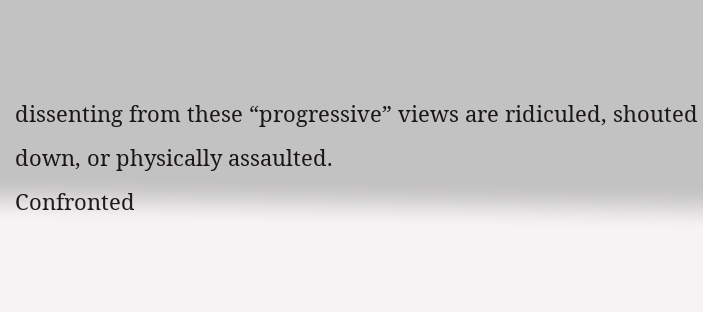dissenting from these “progressive” views are ridiculed, shouted down, or physically assaulted.
Confronted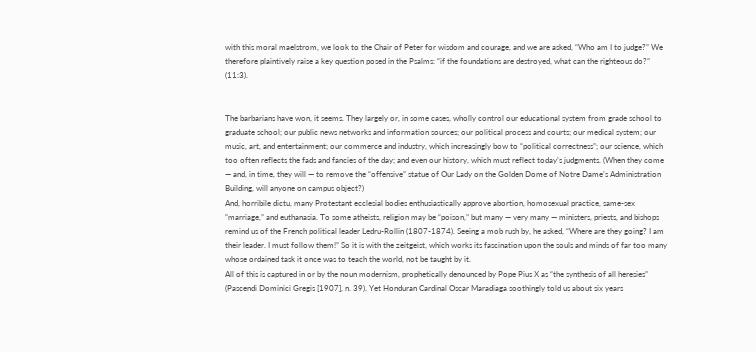with this moral maelstrom, we look to the Chair of Peter for wisdom and courage, and we are asked, “Who am I to judge?” We therefore plaintively raise a key question posed in the Psalms: “if the foundations are destroyed, what can the righteous do?” (11:3).


The barbarians have won, it seems. They largely or, in some cases, wholly control our educational system from grade school to graduate school; our public news networks and information sources; our political process and courts; our medical system; our music, art, and entertainment; our commerce and industry, which increasingly bow to “political correctness”; our science, which too often reflects the fads and fancies of the day; and even our history, which must reflect today’s judgments. (When they come — and, in time, they will — to remove the “offensive” statue of Our Lady on the Golden Dome of Notre Dame’s Administration Building, will anyone on campus object?)
And, horribile dictu, many Protestant ecclesial bodies enthusiastically approve abortion, homosexual practice, same-sex “marriage,” and euthanasia. To some atheists, religion may be “poison,” but many — very many — ministers, priests, and bishops remind us of the French political leader Ledru-Rollin (1807-1874). Seeing a mob rush by, he asked, “Where are they going? I am their leader. I must follow them!” So it is with the zeitgeist, which works its fascination upon the souls and minds of far too many whose ordained task it once was to teach the world, not be taught by it.
All of this is captured in or by the noun modernism, prophetically denounced by Pope Pius X as “the synthesis of all heresies” (Pascendi Dominici Gregis [1907], n. 39). Yet Honduran Cardinal Oscar Maradiaga soothingly told us about six years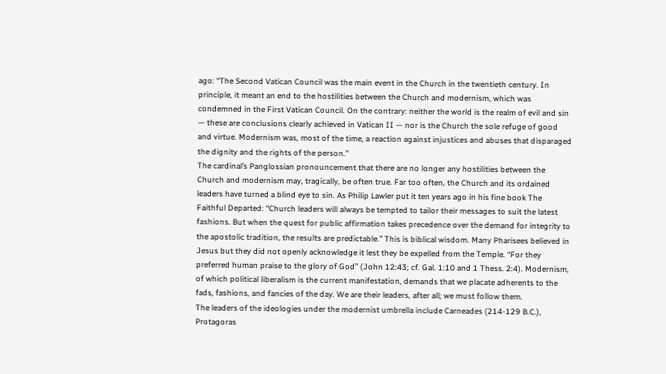ago: “The Second Vatican Council was the main event in the Church in the twentieth century. In principle, it meant an end to the hostilities between the Church and modernism, which was condemned in the First Vatican Council. On the contrary: neither the world is the realm of evil and sin — these are conclusions clearly achieved in Vatican II — nor is the Church the sole refuge of good and virtue. Modernism was, most of the time, a reaction against injustices and abuses that disparaged the dignity and the rights of the person.”
The cardinal’s Panglossian pronouncement that there are no longer any hostilities between the Church and modernism may, tragically, be often true. Far too often, the Church and its ordained leaders have turned a blind eye to sin. As Philip Lawler put it ten years ago in his fine book The Faithful Departed: “Church leaders will always be tempted to tailor their messages to suit the latest fashions. But when the quest for public affirmation takes precedence over the demand for integrity to the apostolic tradition, the results are predictable.” This is biblical wisdom. Many Pharisees believed in Jesus but they did not openly acknowledge it lest they be expelled from the Temple. “For they preferred human praise to the glory of God” (John 12:43; cf. Gal. 1:10 and 1 Thess. 2:4). Modernism, of which political liberalism is the current manifestation, demands that we placate adherents to the fads, fashions, and fancies of the day. We are their leaders, after all; we must follow them.
The leaders of the ideologies under the modernist umbrella include Carneades (214-129 B.C.), Protagoras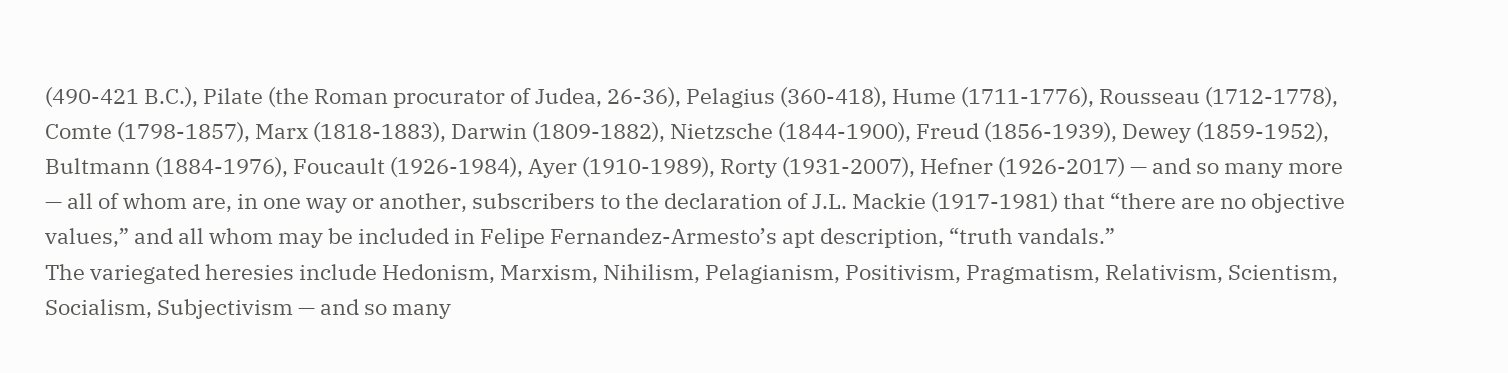(490-421 B.C.), Pilate (the Roman procurator of Judea, 26-36), Pelagius (360-418), Hume (1711-1776), Rousseau (1712-1778), Comte (1798-1857), Marx (1818-1883), Darwin (1809-1882), Nietzsche (1844-1900), Freud (1856-1939), Dewey (1859-1952), Bultmann (1884-1976), Foucault (1926-1984), Ayer (1910-1989), Rorty (1931-2007), Hefner (1926-2017) — and so many more — all of whom are, in one way or another, subscribers to the declaration of J.L. Mackie (1917-1981) that “there are no objective values,” and all whom may be included in Felipe Fernandez-Armesto’s apt description, “truth vandals.”
The variegated heresies include Hedonism, Marxism, Nihilism, Pelagianism, Positivism, Pragmatism, Relativism, Scientism, Socialism, Subjectivism — and so many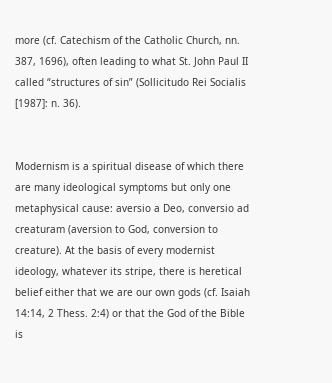more (cf. Catechism of the Catholic Church, nn. 387, 1696), often leading to what St. John Paul II called “structures of sin” (Sollicitudo Rei Socialis [1987]: n. 36).


Modernism is a spiritual disease of which there are many ideological symptoms but only one metaphysical cause: aversio a Deo, conversio ad creaturam (aversion to God, conversion to creature). At the basis of every modernist ideology, whatever its stripe, there is heretical belief either that we are our own gods (cf. Isaiah 14:14, 2 Thess. 2:4) or that the God of the Bible is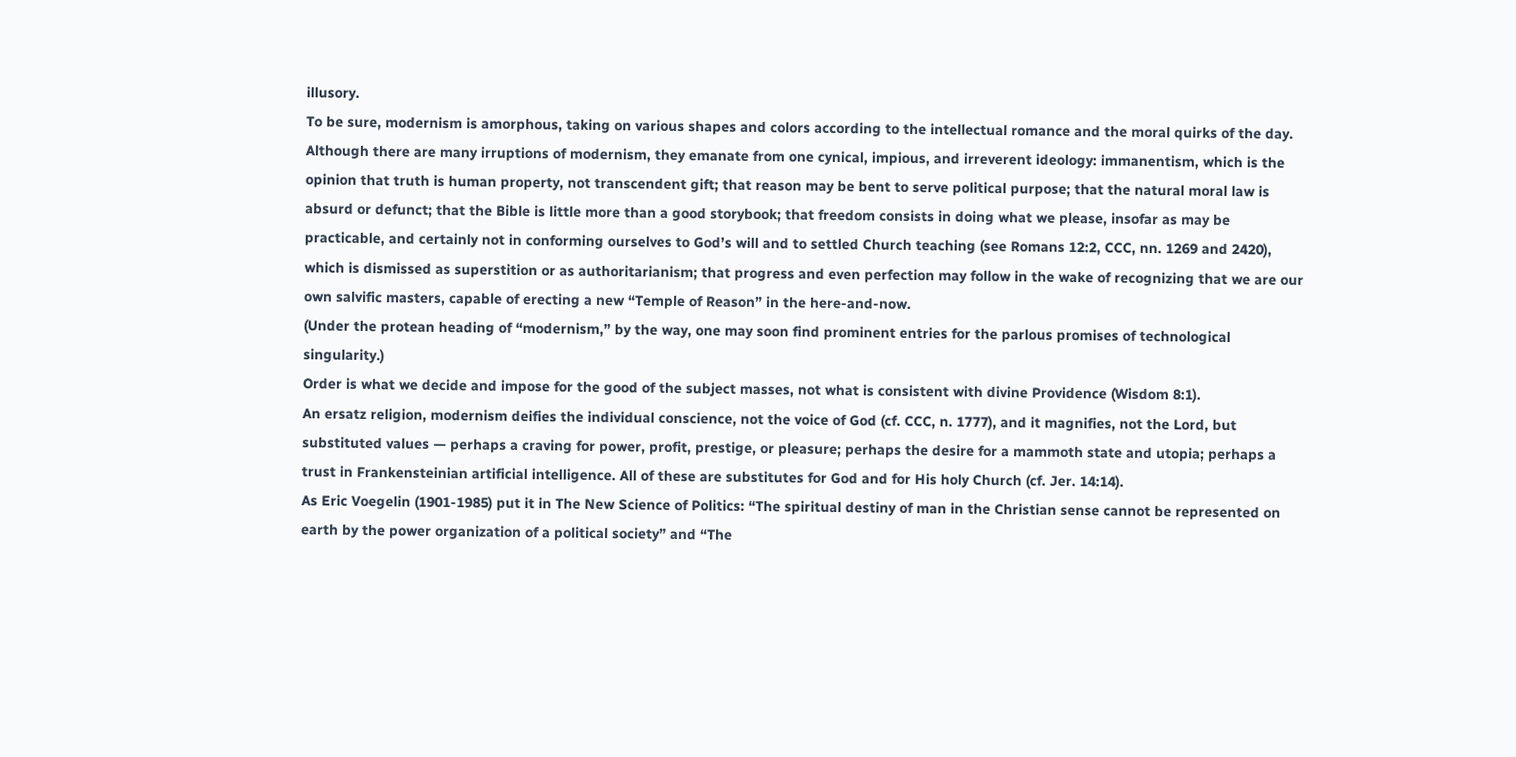illusory.
To be sure, modernism is amorphous, taking on various shapes and colors according to the intellectual romance and the moral quirks of the day. Although there are many irruptions of modernism, they emanate from one cynical, impious, and irreverent ideology: immanentism, which is the opinion that truth is human property, not transcendent gift; that reason may be bent to serve political purpose; that the natural moral law is absurd or defunct; that the Bible is little more than a good storybook; that freedom consists in doing what we please, insofar as may be practicable, and certainly not in conforming ourselves to God’s will and to settled Church teaching (see Romans 12:2, CCC, nn. 1269 and 2420), which is dismissed as superstition or as authoritarianism; that progress and even perfection may follow in the wake of recognizing that we are our own salvific masters, capable of erecting a new “Temple of Reason” in the here-and-now.
(Under the protean heading of “modernism,” by the way, one may soon find prominent entries for the parlous promises of technological singularity.)
Order is what we decide and impose for the good of the subject masses, not what is consistent with divine Providence (Wisdom 8:1).
An ersatz religion, modernism deifies the individual conscience, not the voice of God (cf. CCC, n. 1777), and it magnifies, not the Lord, but substituted values — perhaps a craving for power, profit, prestige, or pleasure; perhaps the desire for a mammoth state and utopia; perhaps a trust in Frankensteinian artificial intelligence. All of these are substitutes for God and for His holy Church (cf. Jer. 14:14).
As Eric Voegelin (1901-1985) put it in The New Science of Politics: “The spiritual destiny of man in the Christian sense cannot be represented on earth by the power organization of a political society” and “The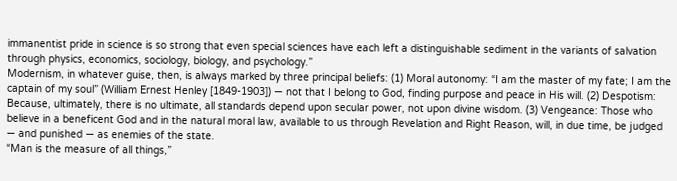immanentist pride in science is so strong that even special sciences have each left a distinguishable sediment in the variants of salvation through physics, economics, sociology, biology, and psychology.”
Modernism, in whatever guise, then, is always marked by three principal beliefs: (1) Moral autonomy: “I am the master of my fate; I am the captain of my soul” (William Ernest Henley [1849-1903]) — not that I belong to God, finding purpose and peace in His will. (2) Despotism: Because, ultimately, there is no ultimate, all standards depend upon secular power, not upon divine wisdom. (3) Vengeance: Those who believe in a beneficent God and in the natural moral law, available to us through Revelation and Right Reason, will, in due time, be judged — and punished — as enemies of the state.
“Man is the measure of all things,”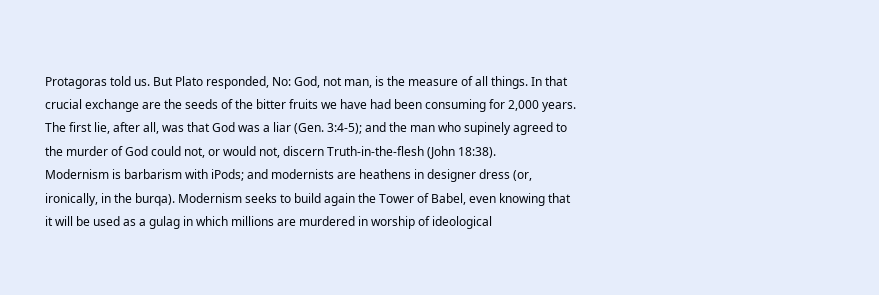Protagoras told us. But Plato responded, No: God, not man, is the measure of all things. In that crucial exchange are the seeds of the bitter fruits we have had been consuming for 2,000 years. The first lie, after all, was that God was a liar (Gen. 3:4-5); and the man who supinely agreed to the murder of God could not, or would not, discern Truth-in-the-flesh (John 18:38).
Modernism is barbarism with iPods; and modernists are heathens in designer dress (or, ironically, in the burqa). Modernism seeks to build again the Tower of Babel, even knowing that it will be used as a gulag in which millions are murdered in worship of ideological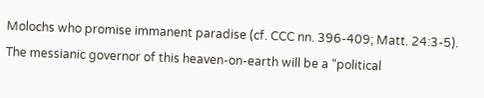Molochs who promise immanent paradise (cf. CCC nn. 396-409; Matt. 24:3-5). The messianic governor of this heaven-on-earth will be a “political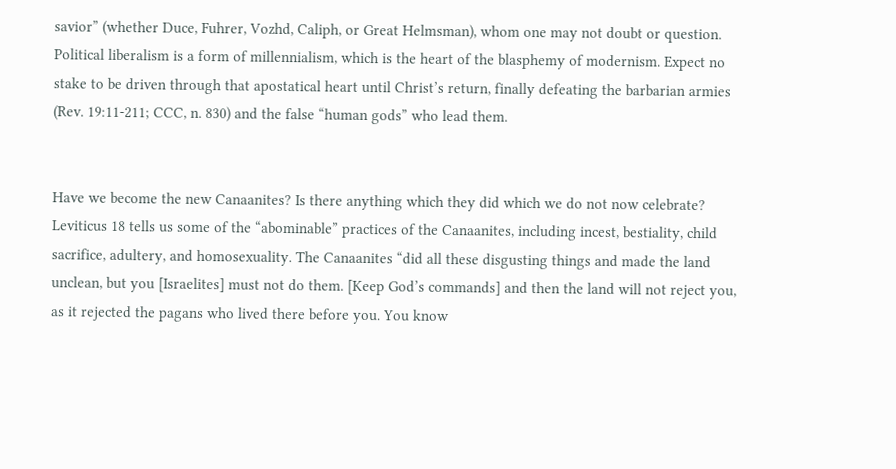savior” (whether Duce, Fuhrer, Vozhd, Caliph, or Great Helmsman), whom one may not doubt or question. Political liberalism is a form of millennialism, which is the heart of the blasphemy of modernism. Expect no stake to be driven through that apostatical heart until Christ’s return, finally defeating the barbarian armies (Rev. 19:11-211; CCC, n. 830) and the false “human gods” who lead them.


Have we become the new Canaanites? Is there anything which they did which we do not now celebrate? Leviticus 18 tells us some of the “abominable” practices of the Canaanites, including incest, bestiality, child sacrifice, adultery, and homosexuality. The Canaanites “did all these disgusting things and made the land unclean, but you [Israelites] must not do them. [Keep God’s commands] and then the land will not reject you, as it rejected the pagans who lived there before you. You know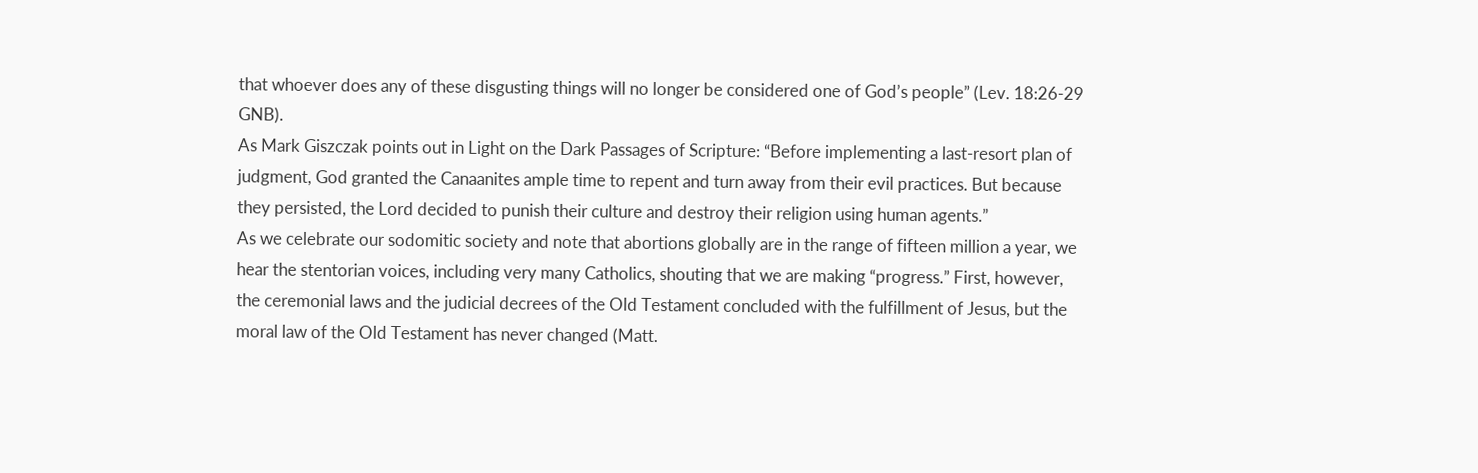that whoever does any of these disgusting things will no longer be considered one of God’s people” (Lev. 18:26-29 GNB).
As Mark Giszczak points out in Light on the Dark Passages of Scripture: “Before implementing a last-resort plan of judgment, God granted the Canaanites ample time to repent and turn away from their evil practices. But because they persisted, the Lord decided to punish their culture and destroy their religion using human agents.”
As we celebrate our sodomitic society and note that abortions globally are in the range of fifteen million a year, we hear the stentorian voices, including very many Catholics, shouting that we are making “progress.” First, however, the ceremonial laws and the judicial decrees of the Old Testament concluded with the fulfillment of Jesus, but the moral law of the Old Testament has never changed (Matt.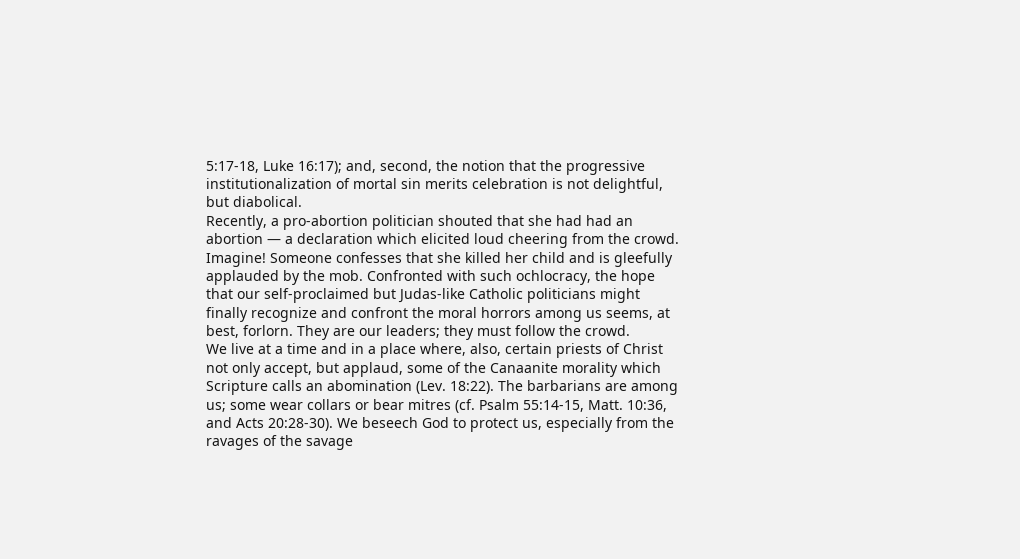5:17-18, Luke 16:17); and, second, the notion that the progressive institutionalization of mortal sin merits celebration is not delightful, but diabolical.
Recently, a pro-abortion politician shouted that she had had an abortion — a declaration which elicited loud cheering from the crowd. Imagine! Someone confesses that she killed her child and is gleefully applauded by the mob. Confronted with such ochlocracy, the hope that our self-proclaimed but Judas-like Catholic politicians might finally recognize and confront the moral horrors among us seems, at best, forlorn. They are our leaders; they must follow the crowd.
We live at a time and in a place where, also, certain priests of Christ not only accept, but applaud, some of the Canaanite morality which Scripture calls an abomination (Lev. 18:22). The barbarians are among us; some wear collars or bear mitres (cf. Psalm 55:14-15, Matt. 10:36, and Acts 20:28-30). We beseech God to protect us, especially from the ravages of the savage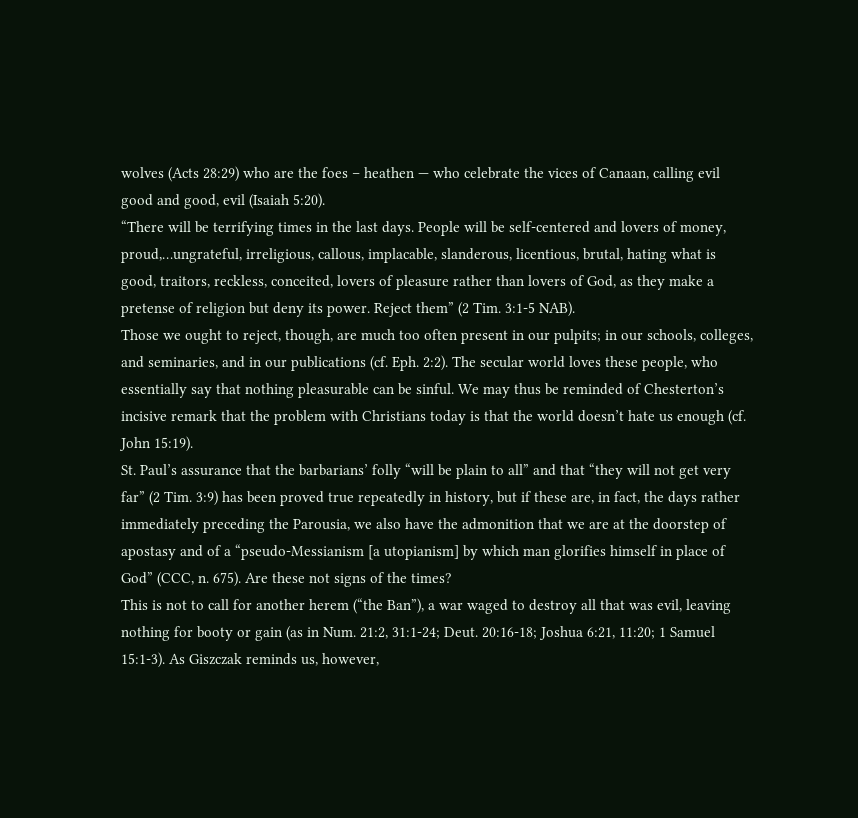wolves (Acts 28:29) who are the foes – heathen — who celebrate the vices of Canaan, calling evil good and good, evil (Isaiah 5:20).
“There will be terrifying times in the last days. People will be self-centered and lovers of money, proud,…ungrateful, irreligious, callous, implacable, slanderous, licentious, brutal, hating what is good, traitors, reckless, conceited, lovers of pleasure rather than lovers of God, as they make a pretense of religion but deny its power. Reject them” (2 Tim. 3:1-5 NAB).
Those we ought to reject, though, are much too often present in our pulpits; in our schools, colleges, and seminaries, and in our publications (cf. Eph. 2:2). The secular world loves these people, who essentially say that nothing pleasurable can be sinful. We may thus be reminded of Chesterton’s incisive remark that the problem with Christians today is that the world doesn’t hate us enough (cf. John 15:19).
St. Paul’s assurance that the barbarians’ folly “will be plain to all” and that “they will not get very far” (2 Tim. 3:9) has been proved true repeatedly in history, but if these are, in fact, the days rather immediately preceding the Parousia, we also have the admonition that we are at the doorstep of apostasy and of a “pseudo-Messianism [a utopianism] by which man glorifies himself in place of God” (CCC, n. 675). Are these not signs of the times?
This is not to call for another herem (“the Ban”), a war waged to destroy all that was evil, leaving nothing for booty or gain (as in Num. 21:2, 31:1-24; Deut. 20:16-18; Joshua 6:21, 11:20; 1 Samuel 15:1-3). As Giszczak reminds us, however,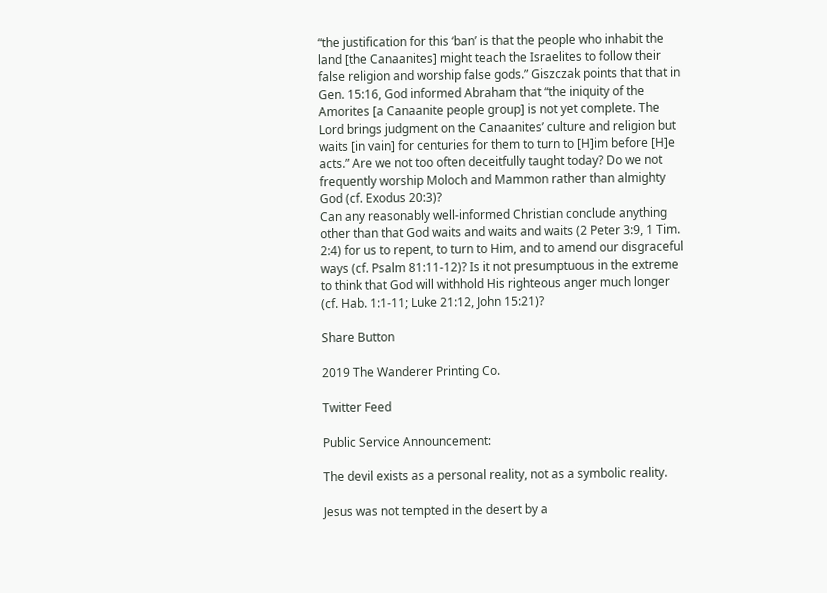“the justification for this ‘ban’ is that the people who inhabit the land [the Canaanites] might teach the Israelites to follow their false religion and worship false gods.” Giszczak points that that in Gen. 15:16, God informed Abraham that “the iniquity of the Amorites [a Canaanite people group] is not yet complete. The Lord brings judgment on the Canaanites’ culture and religion but waits [in vain] for centuries for them to turn to [H]im before [H]e acts.” Are we not too often deceitfully taught today? Do we not frequently worship Moloch and Mammon rather than almighty God (cf. Exodus 20:3)?
Can any reasonably well-informed Christian conclude anything other than that God waits and waits and waits (2 Peter 3:9, 1 Tim. 2:4) for us to repent, to turn to Him, and to amend our disgraceful ways (cf. Psalm 81:11-12)? Is it not presumptuous in the extreme to think that God will withhold His righteous anger much longer (cf. Hab. 1:1-11; Luke 21:12, John 15:21)?

Share Button

2019 The Wanderer Printing Co.

Twitter Feed

Public Service Announcement:

The devil exists as a personal reality, not as a symbolic reality.

Jesus was not tempted in the desert by a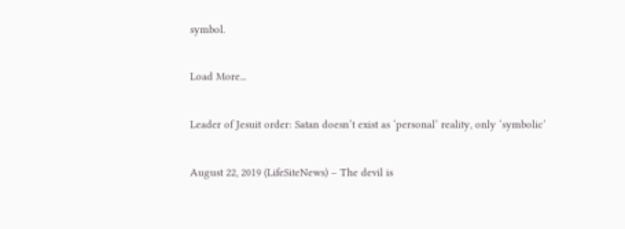symbol.

Load More...

Leader of Jesuit order: Satan doesn’t exist as ‘personal’ reality, only ‘symbolic’

August 22, 2019 (LifeSiteNews) – The devil is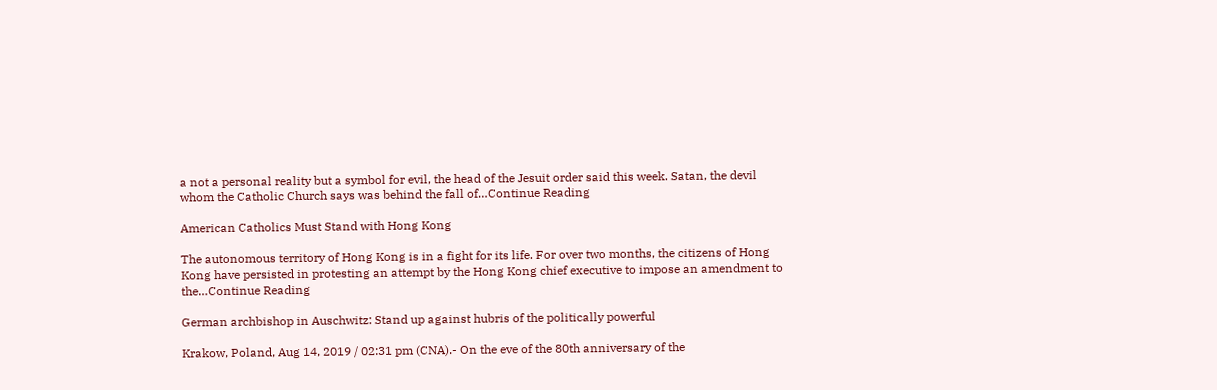a not a personal reality but a symbol for evil, the head of the Jesuit order said this week. Satan, the devil whom the Catholic Church says was behind the fall of…Continue Reading

American Catholics Must Stand with Hong Kong

The autonomous territory of Hong Kong is in a fight for its life. For over two months, the citizens of Hong Kong have persisted in protesting an attempt by the Hong Kong chief executive to impose an amendment to the…Continue Reading

German archbishop in Auschwitz: Stand up against hubris of the politically powerful

Krakow, Poland, Aug 14, 2019 / 02:31 pm (CNA).- On the eve of the 80th anniversary of the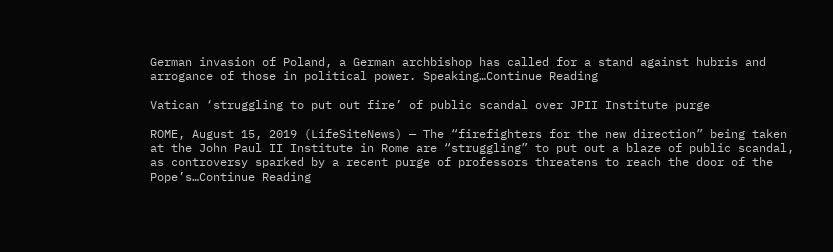German invasion of Poland, a German archbishop has called for a stand against hubris and arrogance of those in political power. Speaking…Continue Reading

Vatican ‘struggling to put out fire’ of public scandal over JPII Institute purge

ROME, August 15, 2019 (LifeSiteNews) — The “firefighters for the new direction” being taken at the John Paul II Institute in Rome are “struggling” to put out a blaze of public scandal, as controversy sparked by a recent purge of professors threatens to reach the door of the Pope’s…Continue Reading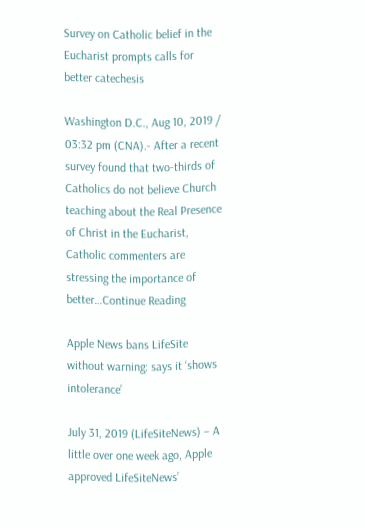Survey on Catholic belief in the Eucharist prompts calls for better catechesis

Washington D.C., Aug 10, 2019 / 03:32 pm (CNA).- After a recent survey found that two-thirds of Catholics do not believe Church teaching about the Real Presence of Christ in the Eucharist, Catholic commenters are stressing the importance of better…Continue Reading

Apple News bans LifeSite without warning: says it ‘shows intolerance’

July 31, 2019 (LifeSiteNews) – A little over one week ago, Apple approved LifeSiteNews’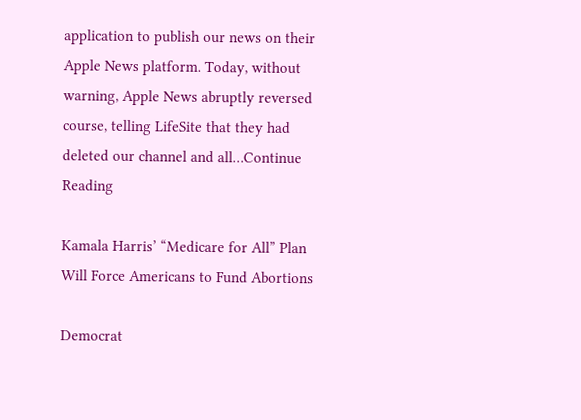application to publish our news on their Apple News platform. Today, without warning, Apple News abruptly reversed course, telling LifeSite that they had deleted our channel and all…Continue Reading

Kamala Harris’ “Medicare for All” Plan Will Force Americans to Fund Abortions

Democrat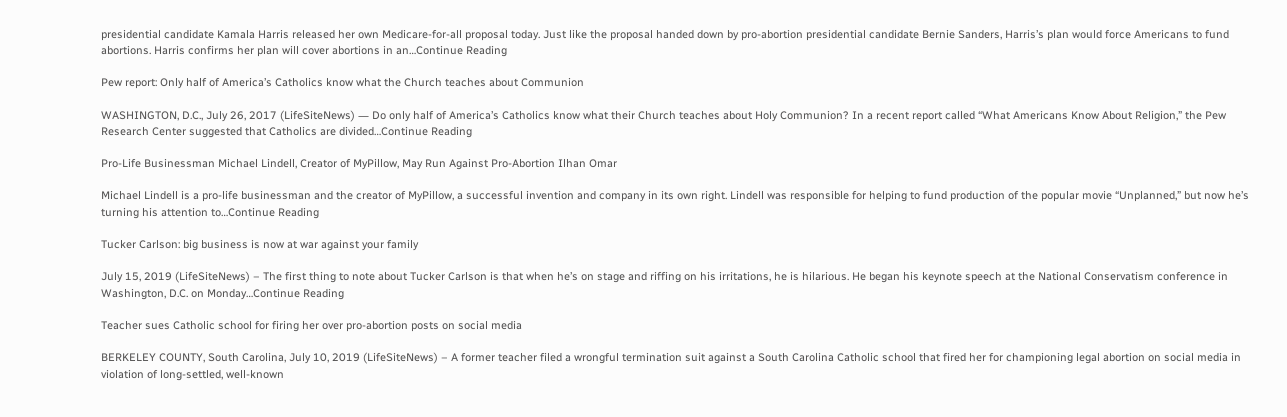presidential candidate Kamala Harris released her own Medicare-for-all proposal today. Just like the proposal handed down by pro-abortion presidential candidate Bernie Sanders, Harris’s plan would force Americans to fund abortions. Harris confirms her plan will cover abortions in an…Continue Reading

Pew report: Only half of America’s Catholics know what the Church teaches about Communion

WASHINGTON, D.C., July 26, 2017 (LifeSiteNews) ― Do only half of America’s Catholics know what their Church teaches about Holy Communion? In a recent report called “What Americans Know About Religion,” the Pew Research Center suggested that Catholics are divided…Continue Reading

Pro-Life Businessman Michael Lindell, Creator of MyPillow, May Run Against Pro-Abortion Ilhan Omar

Michael Lindell is a pro-life businessman and the creator of MyPillow, a successful invention and company in its own right. Lindell was responsible for helping to fund production of the popular movie “Unplanned,” but now he’s turning his attention to…Continue Reading

Tucker Carlson: big business is now at war against your family

July 15, 2019 (LifeSiteNews) – The first thing to note about Tucker Carlson is that when he’s on stage and riffing on his irritations, he is hilarious. He began his keynote speech at the National Conservatism conference in Washington, D.C. on Monday…Continue Reading

Teacher sues Catholic school for firing her over pro-abortion posts on social media

BERKELEY COUNTY, South Carolina, July 10, 2019 (LifeSiteNews) – A former teacher filed a wrongful termination suit against a South Carolina Catholic school that fired her for championing legal abortion on social media in violation of long-settled, well-known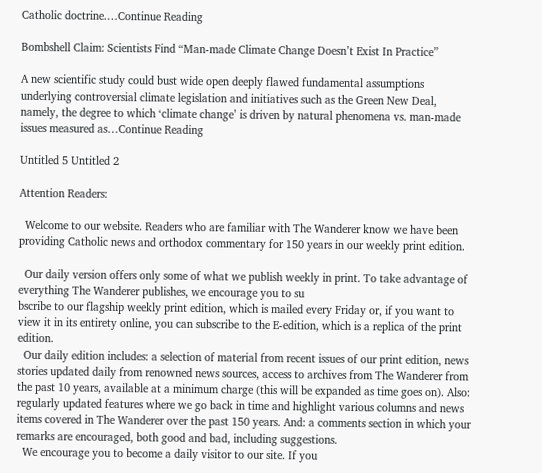Catholic doctrine.…Continue Reading

Bombshell Claim: Scientists Find “Man-made Climate Change Doesn’t Exist In Practice”

A new scientific study could bust wide open deeply flawed fundamental assumptions underlying controversial climate legislation and initiatives such as the Green New Deal, namely, the degree to which ‘climate change’ is driven by natural phenomena vs. man-made issues measured as…Continue Reading

Untitled 5 Untitled 2

Attention Readers:

  Welcome to our website. Readers who are familiar with The Wanderer know we have been providing Catholic news and orthodox commentary for 150 years in our weekly print edition.

  Our daily version offers only some of what we publish weekly in print. To take advantage of everything The Wanderer publishes, we encourage you to su
bscribe to our flagship weekly print edition, which is mailed every Friday or, if you want to view it in its entirety online, you can subscribe to the E-edition, which is a replica of the print edition.
  Our daily edition includes: a selection of material from recent issues of our print edition, news stories updated daily from renowned news sources, access to archives from The Wanderer from the past 10 years, available at a minimum charge (this will be expanded as time goes on). Also: regularly updated features where we go back in time and highlight various columns and news items covered in The Wanderer over the past 150 years. And: a comments section in which your remarks are encouraged, both good and bad, including suggestions.
  We encourage you to become a daily visitor to our site. If you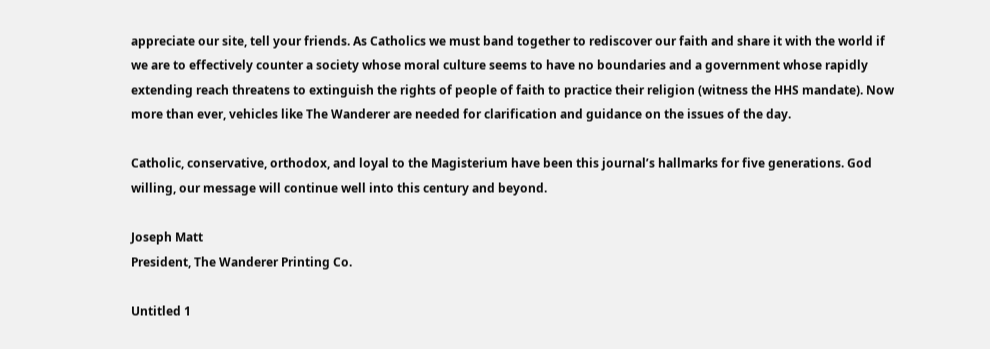appreciate our site, tell your friends. As Catholics we must band together to rediscover our faith and share it with the world if we are to effectively counter a society whose moral culture seems to have no boundaries and a government whose rapidly extending reach threatens to extinguish the rights of people of faith to practice their religion (witness the HHS mandate). Now more than ever, vehicles like The Wanderer are needed for clarification and guidance on the issues of the day.

Catholic, conservative, orthodox, and loyal to the Magisterium have been this journal’s hallmarks for five generations. God willing, our message will continue well into this century and beyond.

Joseph Matt
President, The Wanderer Printing Co.

Untitled 1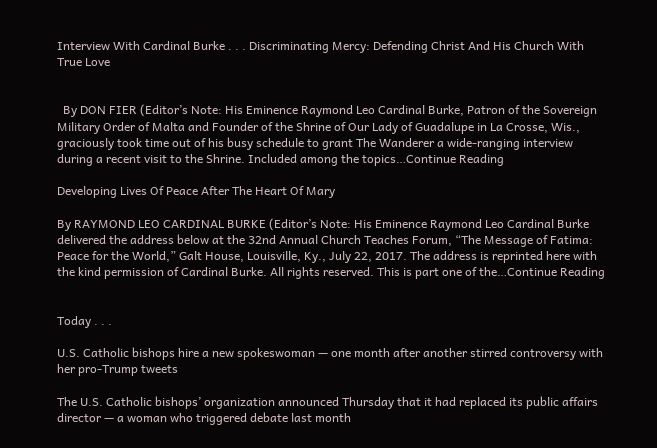Interview With Cardinal Burke . . . Discriminating Mercy: Defending Christ And His Church With True Love


  By DON FIER (Editor’s Note: His Eminence Raymond Leo Cardinal Burke, Patron of the Sovereign Military Order of Malta and Founder of the Shrine of Our Lady of Guadalupe in La Crosse, Wis., graciously took time out of his busy schedule to grant The Wanderer a wide-ranging interview during a recent visit to the Shrine. Included among the topics…Continue Reading

Developing Lives Of Peace After The Heart Of Mary

By RAYMOND LEO CARDINAL BURKE (Editor’s Note: His Eminence Raymond Leo Cardinal Burke delivered the address below at the 32nd Annual Church Teaches Forum, “The Message of Fatima: Peace for the World,” Galt House, Louisville, Ky., July 22, 2017. The address is reprinted here with the kind permission of Cardinal Burke. All rights reserved. This is part one of the…Continue Reading


Today . . .

U.S. Catholic bishops hire a new spokeswoman — one month after another stirred controversy with her pro-Trump tweets

The U.S. Catholic bishops’ organization announced Thursday that it had replaced its public affairs director — a woman who triggered debate last month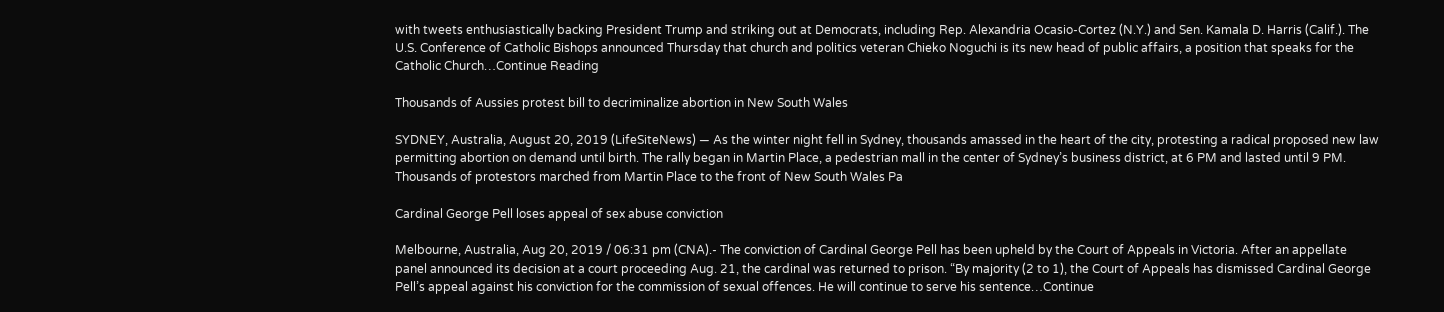with tweets enthusiastically backing President Trump and striking out at Democrats, including Rep. Alexandria Ocasio-Cortez (N.Y.) and Sen. Kamala D. Harris (Calif.). The U.S. Conference of Catholic Bishops announced Thursday that church and politics veteran Chieko Noguchi is its new head of public affairs, a position that speaks for the Catholic Church…Continue Reading

Thousands of Aussies protest bill to decriminalize abortion in New South Wales

SYDNEY, Australia, August 20, 2019 (LifeSiteNews) — As the winter night fell in Sydney, thousands amassed in the heart of the city, protesting a radical proposed new law permitting abortion on demand until birth. The rally began in Martin Place, a pedestrian mall in the center of Sydney’s business district, at 6 PM and lasted until 9 PM. Thousands of protestors marched from Martin Place to the front of New South Wales Pa

Cardinal George Pell loses appeal of sex abuse conviction

Melbourne, Australia, Aug 20, 2019 / 06:31 pm (CNA).- The conviction of Cardinal George Pell has been upheld by the Court of Appeals in Victoria. After an appellate panel announced its decision at a court proceeding Aug. 21, the cardinal was returned to prison. “By majority (2 to 1), the Court of Appeals has dismissed Cardinal George Pell’s appeal against his conviction for the commission of sexual offences. He will continue to serve his sentence…Continue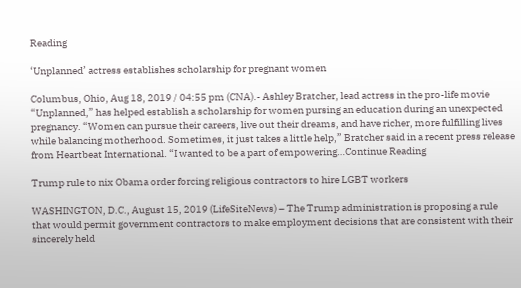Reading

‘Unplanned’ actress establishes scholarship for pregnant women

Columbus, Ohio, Aug 18, 2019 / 04:55 pm (CNA).- Ashley Bratcher, lead actress in the pro-life movie “Unplanned,” has helped establish a scholarship for women pursing an education during an unexpected pregnancy. “Women can pursue their careers, live out their dreams, and have richer, more fulfilling lives while balancing motherhood. Sometimes, it just takes a little help,” Bratcher said in a recent press release from Heartbeat International. “I wanted to be a part of empowering…Continue Reading

Trump rule to nix Obama order forcing religious contractors to hire LGBT workers

WASHINGTON, D.C., August 15, 2019 (LifeSiteNews) – The Trump administration is proposing a rule that would permit government contractors to make employment decisions that are consistent with their sincerely held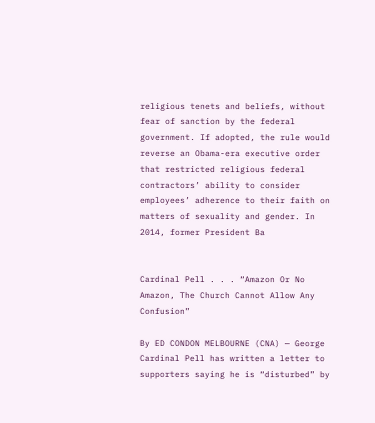religious tenets and beliefs, without fear of sanction by the federal government. If adopted, the rule would reverse an Obama-era executive order that restricted religious federal contractors’ ability to consider employees’ adherence to their faith on matters of sexuality and gender. In 2014, former President Ba


Cardinal Pell . . . “Amazon Or No Amazon, The Church Cannot Allow Any Confusion”

By ED CONDON MELBOURNE (CNA) — George Cardinal Pell has written a letter to supporters saying he is “disturbed” by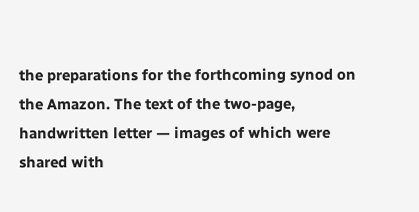the preparations for the forthcoming synod on the Amazon. The text of the two-page, handwritten letter — images of which were shared with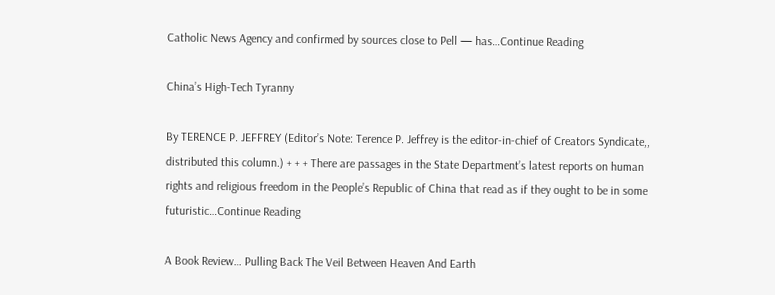Catholic News Agency and confirmed by sources close to Pell — has…Continue Reading

China’s High-Tech Tyranny

By TERENCE P. JEFFREY (Editor’s Note: Terence P. Jeffrey is the editor-in-chief of Creators Syndicate,, distributed this column.) + + + There are passages in the State Department’s latest reports on human rights and religious freedom in the People’s Republic of China that read as if they ought to be in some futuristic…Continue Reading

A Book Review… Pulling Back The Veil Between Heaven And Earth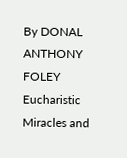By DONAL ANTHONY FOLEY Eucharistic Miracles and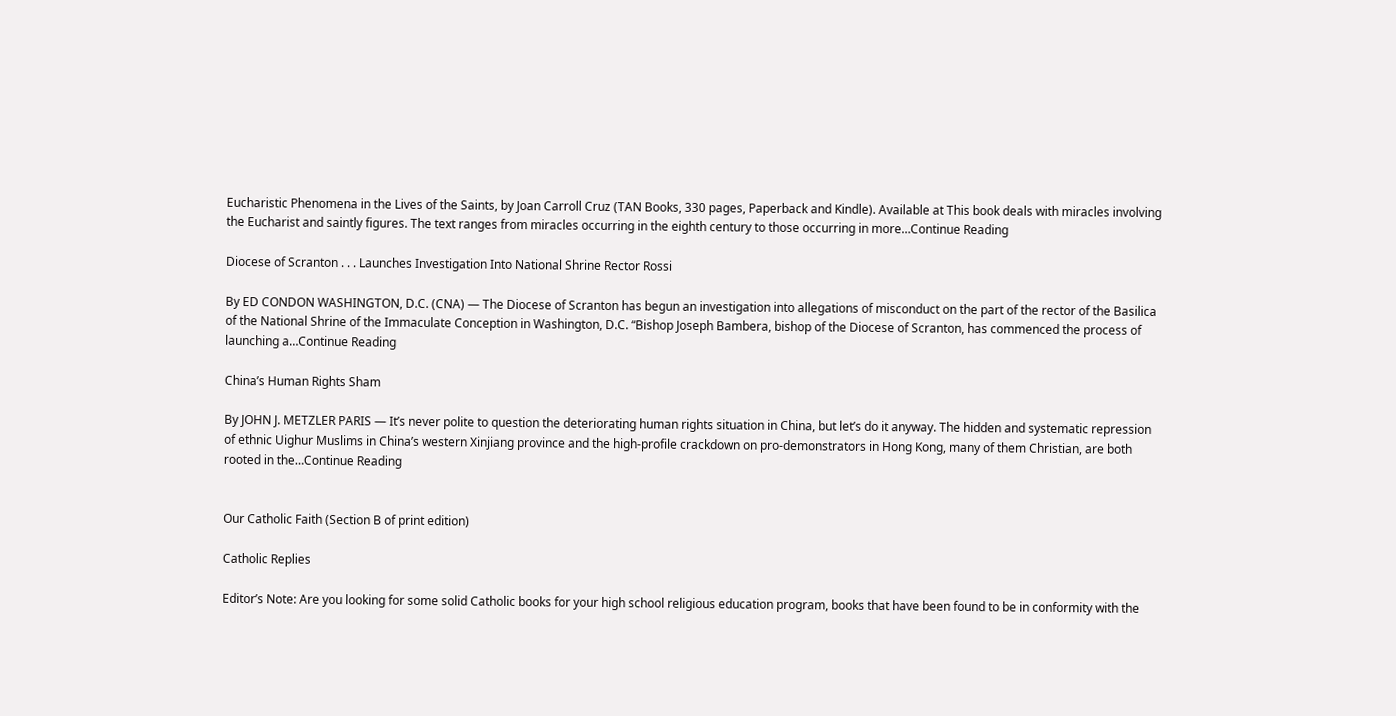Eucharistic Phenomena in the Lives of the Saints, by Joan Carroll Cruz (TAN Books, 330 pages, Paperback and Kindle). Available at This book deals with miracles involving the Eucharist and saintly figures. The text ranges from miracles occurring in the eighth century to those occurring in more…Continue Reading

Diocese of Scranton . . . Launches Investigation Into National Shrine Rector Rossi

By ED CONDON WASHINGTON, D.C. (CNA) — The Diocese of Scranton has begun an investigation into allegations of misconduct on the part of the rector of the Basilica of the National Shrine of the Immaculate Conception in Washington, D.C. “Bishop Joseph Bambera, bishop of the Diocese of Scranton, has commenced the process of launching a…Continue Reading

China’s Human Rights Sham

By JOHN J. METZLER PARIS — It’s never polite to question the deteriorating human rights situation in China, but let’s do it anyway. The hidden and systematic repression of ethnic Uighur Muslims in China’s western Xinjiang province and the high-profile crackdown on pro-demonstrators in Hong Kong, many of them Christian, are both rooted in the…Continue Reading


Our Catholic Faith (Section B of print edition)

Catholic Replies

Editor’s Note: Are you looking for some solid Catholic books for your high school religious education program, books that have been found to be in conformity with the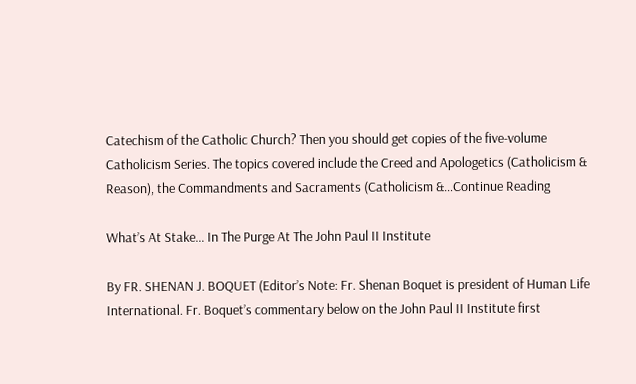Catechism of the Catholic Church? Then you should get copies of the five-volume Catholicism Series. The topics covered include the Creed and Apologetics (Catholicism & Reason), the Commandments and Sacraments (Catholicism &…Continue Reading

What’s At Stake… In The Purge At The John Paul II Institute

By FR. SHENAN J. BOQUET (Editor’s Note: Fr. Shenan Boquet is president of Human Life International. Fr. Boquet’s commentary below on the John Paul II Institute first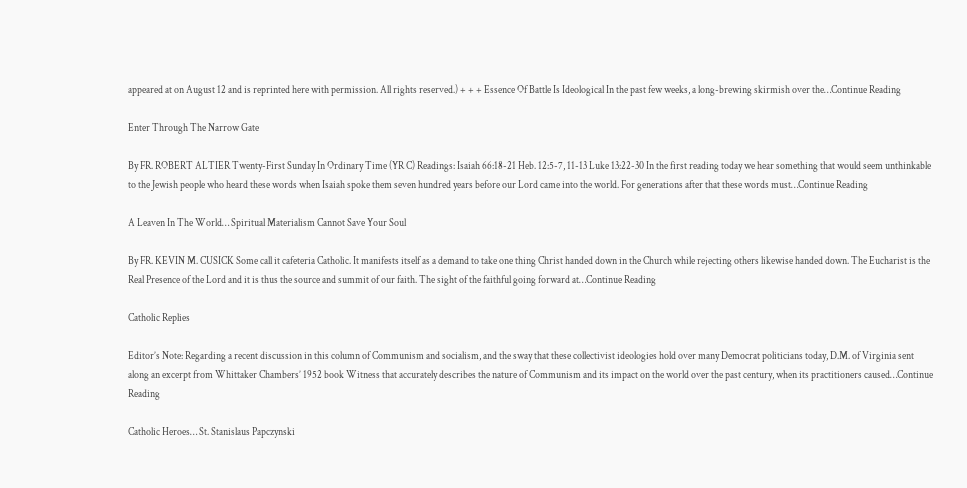appeared at on August 12 and is reprinted here with permission. All rights reserved.) + + + Essence Of Battle Is Ideological In the past few weeks, a long-brewing skirmish over the…Continue Reading

Enter Through The Narrow Gate

By FR. ROBERT ALTIER Twenty-First Sunday In Ordinary Time (YR C) Readings: Isaiah 66:18-21 Heb. 12:5-7, 11-13 Luke 13:22-30 In the first reading today we hear something that would seem unthinkable to the Jewish people who heard these words when Isaiah spoke them seven hundred years before our Lord came into the world. For generations after that these words must…Continue Reading

A Leaven In The World… Spiritual Materialism Cannot Save Your Soul

By FR. KEVIN M. CUSICK Some call it cafeteria Catholic. It manifests itself as a demand to take one thing Christ handed down in the Church while rejecting others likewise handed down. The Eucharist is the Real Presence of the Lord and it is thus the source and summit of our faith. The sight of the faithful going forward at…Continue Reading

Catholic Replies

Editor’s Note: Regarding a recent discussion in this column of Communism and socialism, and the sway that these collectivist ideologies hold over many Democrat politicians today, D.M. of Virginia sent along an excerpt from Whittaker Chambers’ 1952 book Witness that accurately describes the nature of Communism and its impact on the world over the past century, when its practitioners caused…Continue Reading

Catholic Heroes… St. Stanislaus Papczynski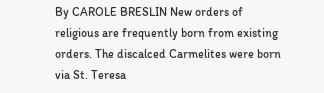By CAROLE BRESLIN New orders of religious are frequently born from existing orders. The discalced Carmelites were born via St. Teresa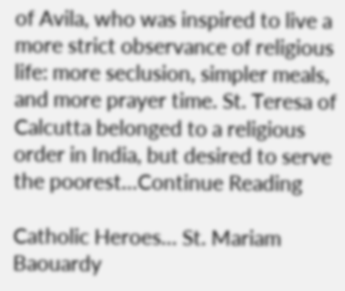of Avila, who was inspired to live a more strict observance of religious life: more seclusion, simpler meals, and more prayer time. St. Teresa of Calcutta belonged to a religious order in India, but desired to serve the poorest…Continue Reading

Catholic Heroes… St. Mariam Baouardy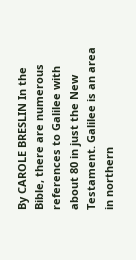By CAROLE BRESLIN In the Bible, there are numerous references to Galilee with about 80 in just the New Testament. Galilee is an area in northern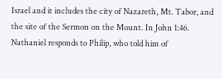Israel and it includes the city of Nazareth, Mt. Tabor, and the site of the Sermon on the Mount. In John 1:46. Nathaniel responds to Philip, who told him of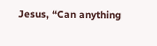Jesus, “Can anything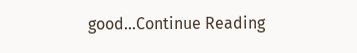good…Continue Reading